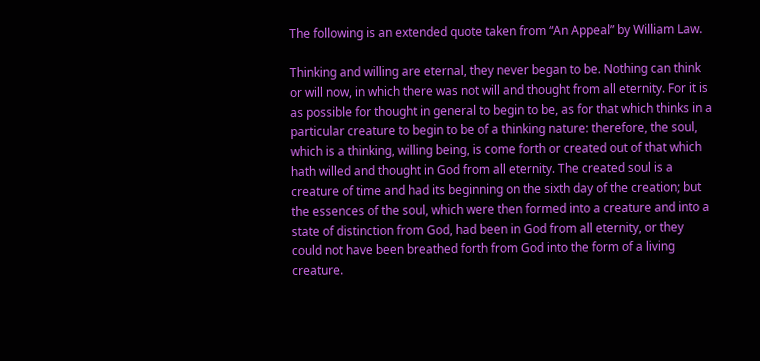The following is an extended quote taken from “An Appeal” by William Law.

Thinking and willing are eternal, they never began to be. Nothing can think or will now, in which there was not will and thought from all eternity. For it is as possible for thought in general to begin to be, as for that which thinks in a particular creature to begin to be of a thinking nature: therefore, the soul, which is a thinking, willing being, is come forth or created out of that which hath willed and thought in God from all eternity. The created soul is a creature of time and had its beginning on the sixth day of the creation; but the essences of the soul, which were then formed into a creature and into a state of distinction from God, had been in God from all eternity, or they could not have been breathed forth from God into the form of a living creature.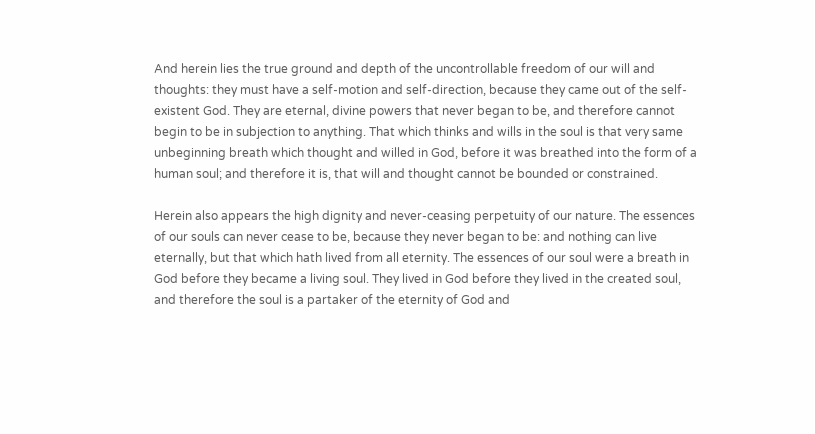And herein lies the true ground and depth of the uncontrollable freedom of our will and thoughts: they must have a self-motion and self-direction, because they came out of the self-existent God. They are eternal, divine powers that never began to be, and therefore cannot begin to be in subjection to anything. That which thinks and wills in the soul is that very same unbeginning breath which thought and willed in God, before it was breathed into the form of a human soul; and therefore it is, that will and thought cannot be bounded or constrained.

Herein also appears the high dignity and never-ceasing perpetuity of our nature. The essences of our souls can never cease to be, because they never began to be: and nothing can live eternally, but that which hath lived from all eternity. The essences of our soul were a breath in God before they became a living soul. They lived in God before they lived in the created soul, and therefore the soul is a partaker of the eternity of God and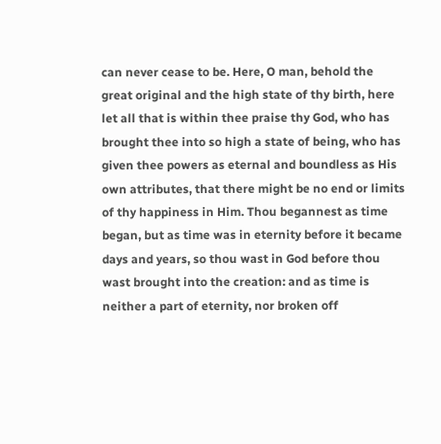can never cease to be. Here, O man, behold the great original and the high state of thy birth, here let all that is within thee praise thy God, who has brought thee into so high a state of being, who has given thee powers as eternal and boundless as His own attributes, that there might be no end or limits of thy happiness in Him. Thou begannest as time began, but as time was in eternity before it became days and years, so thou wast in God before thou wast brought into the creation: and as time is neither a part of eternity, nor broken off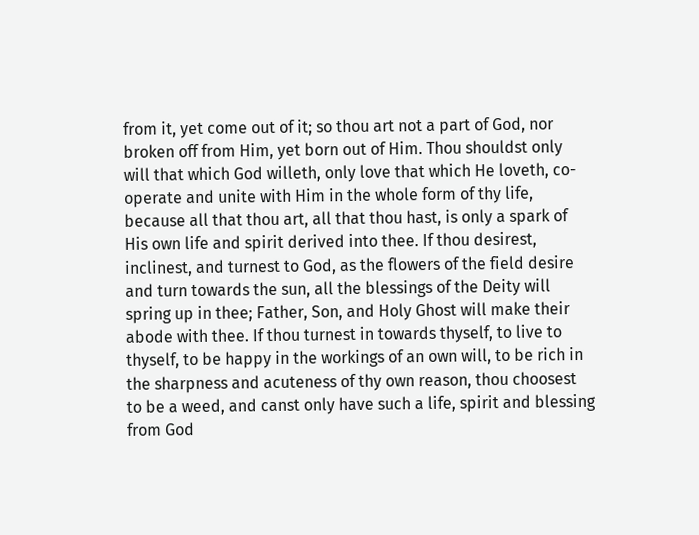from it, yet come out of it; so thou art not a part of God, nor broken off from Him, yet born out of Him. Thou shouldst only will that which God willeth, only love that which He loveth, co-operate and unite with Him in the whole form of thy life, because all that thou art, all that thou hast, is only a spark of His own life and spirit derived into thee. If thou desirest, inclinest, and turnest to God, as the flowers of the field desire and turn towards the sun, all the blessings of the Deity will spring up in thee; Father, Son, and Holy Ghost will make their abode with thee. If thou turnest in towards thyself, to live to thyself, to be happy in the workings of an own will, to be rich in the sharpness and acuteness of thy own reason, thou choosest to be a weed, and canst only have such a life, spirit and blessing from God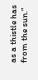as a thistle has from the sun.”